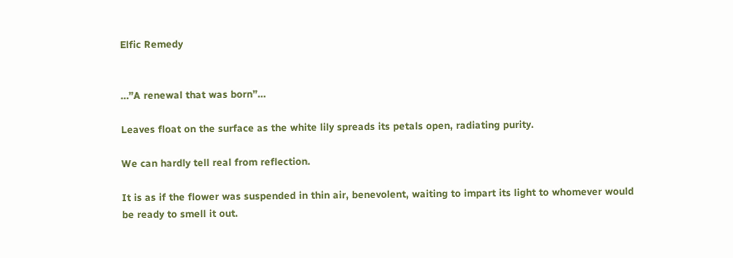Elfic Remedy


…”A renewal that was born”…

Leaves float on the surface as the white lily spreads its petals open, radiating purity.

We can hardly tell real from reflection.

It is as if the flower was suspended in thin air, benevolent, waiting to impart its light to whomever would be ready to smell it out.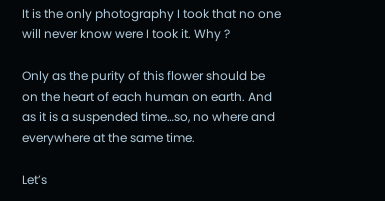It is the only photography I took that no one will never know were I took it. Why ?

Only as the purity of this flower should be on the heart of each human on earth. And as it is a suspended time…so, no where and everywhere at the same time.

Let’s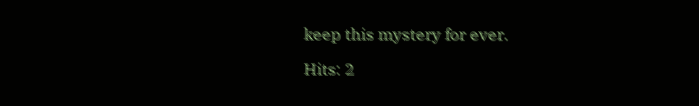keep this mystery for ever.

Hits: 2